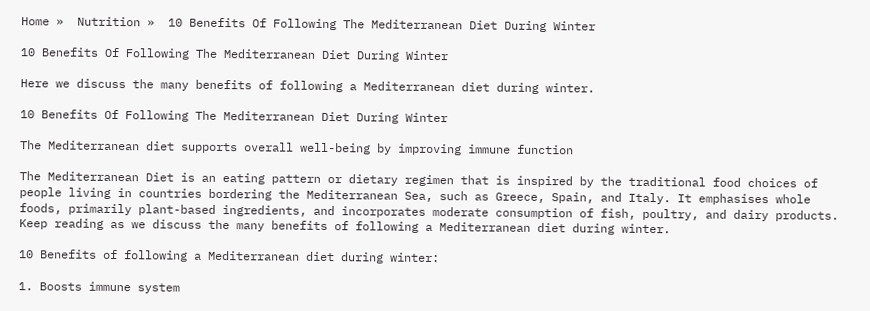Home »  Nutrition »  10 Benefits Of Following The Mediterranean Diet During Winter

10 Benefits Of Following The Mediterranean Diet During Winter

Here we discuss the many benefits of following a Mediterranean diet during winter.

10 Benefits Of Following The Mediterranean Diet During Winter

The Mediterranean diet supports overall well-being by improving immune function

The Mediterranean Diet is an eating pattern or dietary regimen that is inspired by the traditional food choices of people living in countries bordering the Mediterranean Sea, such as Greece, Spain, and Italy. It emphasises whole foods, primarily plant-based ingredients, and incorporates moderate consumption of fish, poultry, and dairy products. Keep reading as we discuss the many benefits of following a Mediterranean diet during winter.

10 Benefits of following a Mediterranean diet during winter:

1. Boosts immune system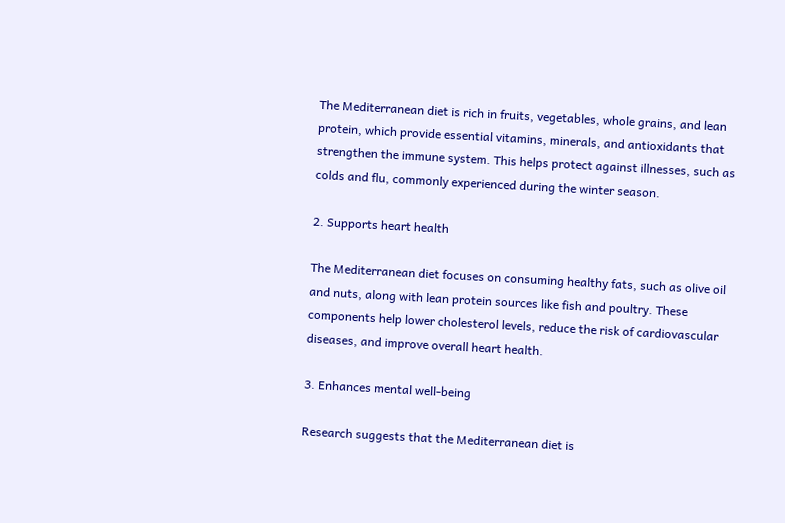The Mediterranean diet is rich in fruits, vegetables, whole grains, and lean protein, which provide essential vitamins, minerals, and antioxidants that strengthen the immune system. This helps protect against illnesses, such as colds and flu, commonly experienced during the winter season.

2. Supports heart health

The Mediterranean diet focuses on consuming healthy fats, such as olive oil and nuts, along with lean protein sources like fish and poultry. These components help lower cholesterol levels, reduce the risk of cardiovascular diseases, and improve overall heart health.

3. Enhances mental well-being

Research suggests that the Mediterranean diet is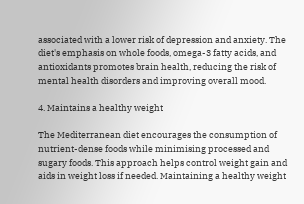associated with a lower risk of depression and anxiety. The diet's emphasis on whole foods, omega-3 fatty acids, and antioxidants promotes brain health, reducing the risk of mental health disorders and improving overall mood.

4. Maintains a healthy weight

The Mediterranean diet encourages the consumption of nutrient-dense foods while minimising processed and sugary foods. This approach helps control weight gain and aids in weight loss if needed. Maintaining a healthy weight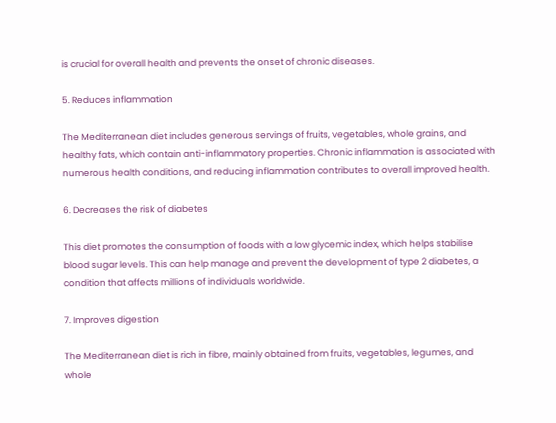is crucial for overall health and prevents the onset of chronic diseases.

5. Reduces inflammation

The Mediterranean diet includes generous servings of fruits, vegetables, whole grains, and healthy fats, which contain anti-inflammatory properties. Chronic inflammation is associated with numerous health conditions, and reducing inflammation contributes to overall improved health.

6. Decreases the risk of diabetes

This diet promotes the consumption of foods with a low glycemic index, which helps stabilise blood sugar levels. This can help manage and prevent the development of type 2 diabetes, a condition that affects millions of individuals worldwide.

7. Improves digestion

The Mediterranean diet is rich in fibre, mainly obtained from fruits, vegetables, legumes, and whole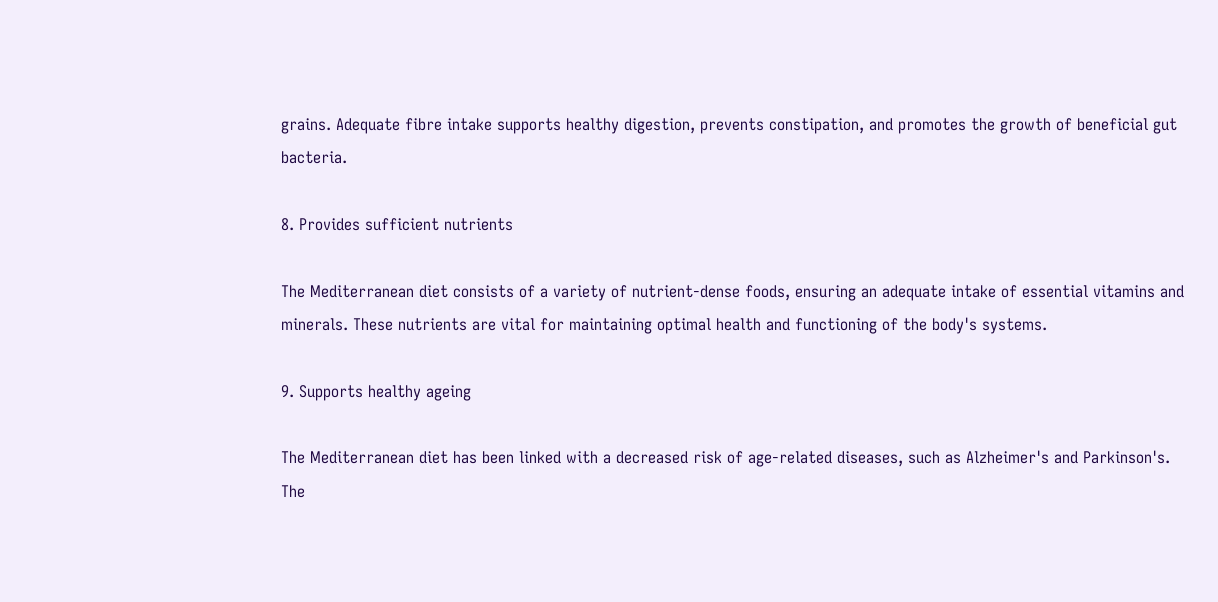grains. Adequate fibre intake supports healthy digestion, prevents constipation, and promotes the growth of beneficial gut bacteria.

8. Provides sufficient nutrients

The Mediterranean diet consists of a variety of nutrient-dense foods, ensuring an adequate intake of essential vitamins and minerals. These nutrients are vital for maintaining optimal health and functioning of the body's systems.

9. Supports healthy ageing

The Mediterranean diet has been linked with a decreased risk of age-related diseases, such as Alzheimer's and Parkinson's. The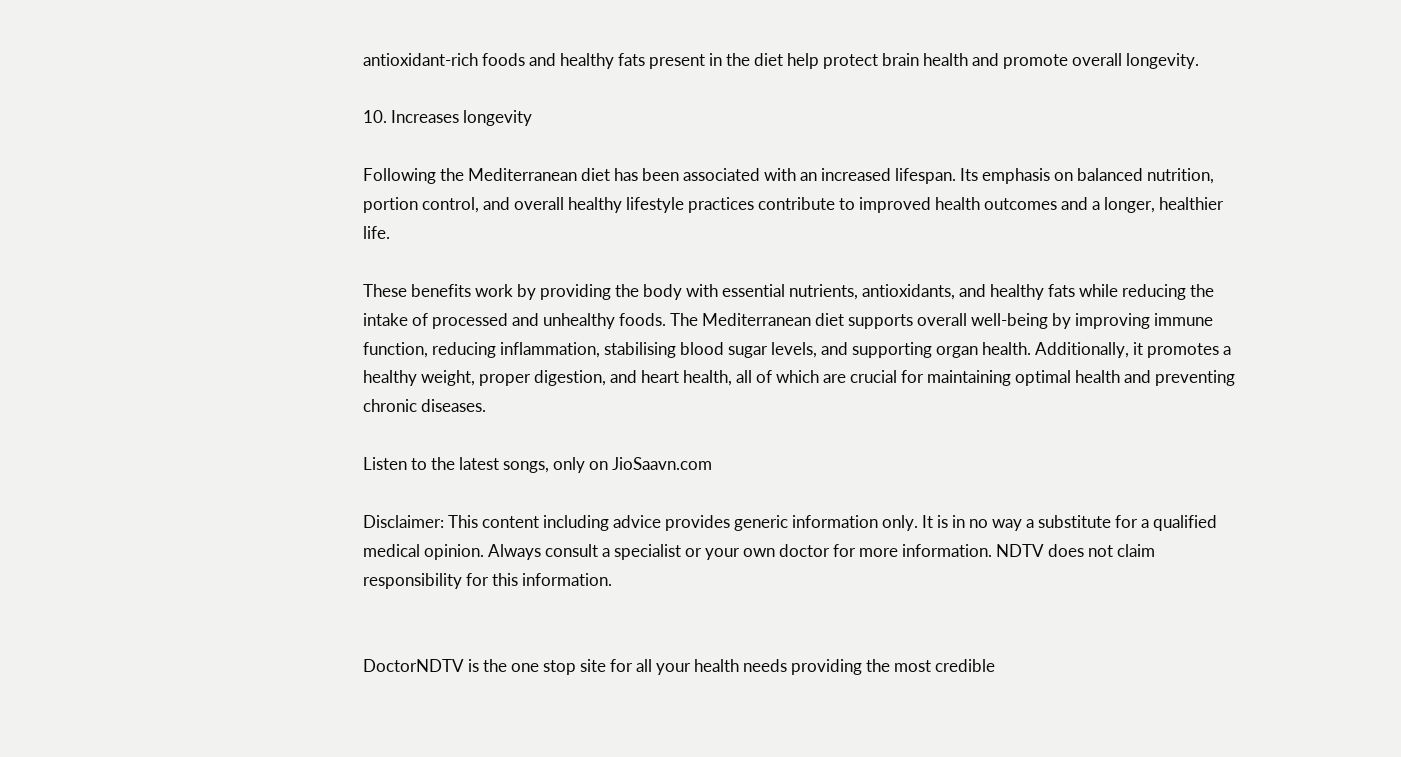antioxidant-rich foods and healthy fats present in the diet help protect brain health and promote overall longevity.

10. Increases longevity

Following the Mediterranean diet has been associated with an increased lifespan. Its emphasis on balanced nutrition, portion control, and overall healthy lifestyle practices contribute to improved health outcomes and a longer, healthier life.

These benefits work by providing the body with essential nutrients, antioxidants, and healthy fats while reducing the intake of processed and unhealthy foods. The Mediterranean diet supports overall well-being by improving immune function, reducing inflammation, stabilising blood sugar levels, and supporting organ health. Additionally, it promotes a healthy weight, proper digestion, and heart health, all of which are crucial for maintaining optimal health and preventing chronic diseases.

Listen to the latest songs, only on JioSaavn.com

Disclaimer: This content including advice provides generic information only. It is in no way a substitute for a qualified medical opinion. Always consult a specialist or your own doctor for more information. NDTV does not claim responsibility for this information.


DoctorNDTV is the one stop site for all your health needs providing the most credible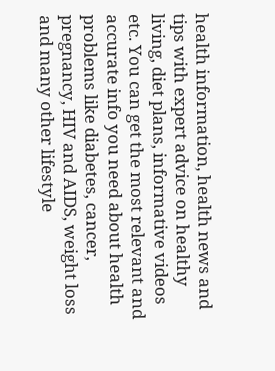health information, health news and tips with expert advice on healthy living, diet plans, informative videos etc. You can get the most relevant and accurate info you need about health problems like diabetes, cancer, pregnancy, HIV and AIDS, weight loss and many other lifestyle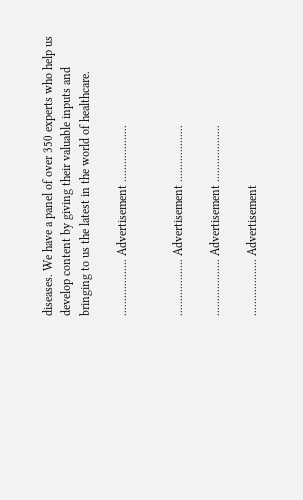diseases. We have a panel of over 350 experts who help us develop content by giving their valuable inputs and bringing to us the latest in the world of healthcare.

................... Advertisement ...................


................... Advertisement ...................

................... Advertisement ...................

................... Advertisement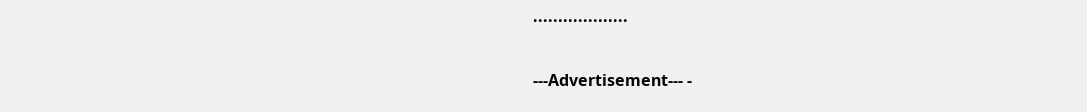...................

---Advertisement--- -